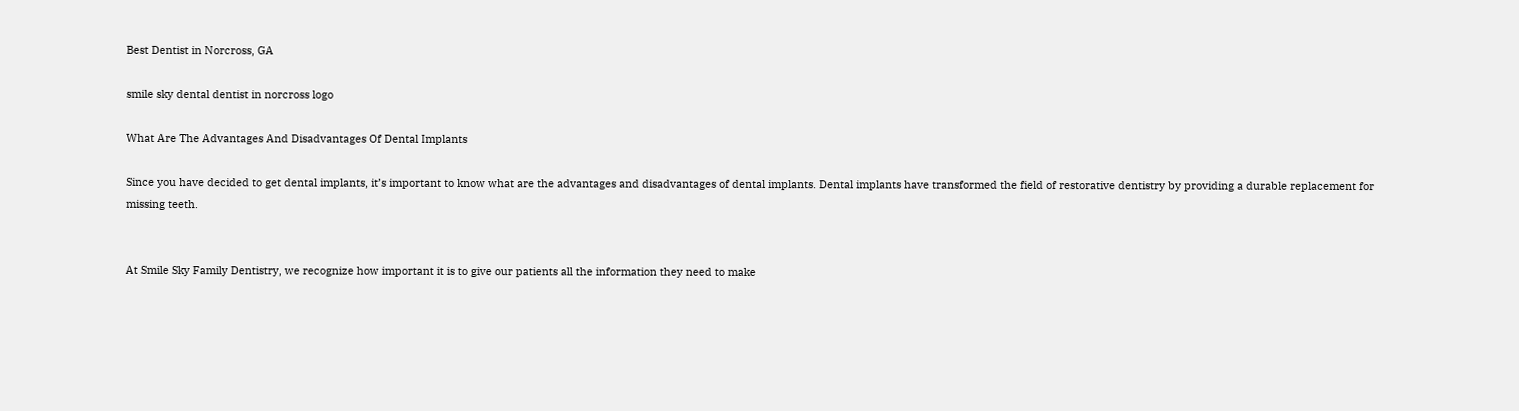Best Dentist in Norcross, GA

smile sky dental dentist in norcross logo

What Are The Advantages And Disadvantages Of Dental Implants

Since you have decided to get dental implants, it’s important to know what are the advantages and disadvantages of dental implants. Dental implants have transformed the field of restorative dentistry by providing a durable replacement for missing teeth.


At Smile Sky Family Dentistry, we recognize how important it is to give our patients all the information they need to make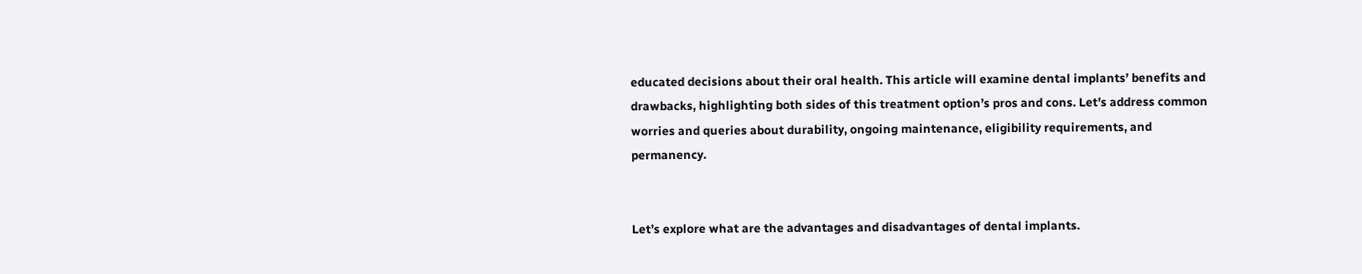educated decisions about their oral health. This article will examine dental implants’ benefits and drawbacks, highlighting both sides of this treatment option’s pros and cons. Let’s address common worries and queries about durability, ongoing maintenance, eligibility requirements, and permanency.


Let’s explore what are the advantages and disadvantages of dental implants.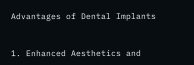Advantages of Dental Implants


1. Enhanced Aesthetics and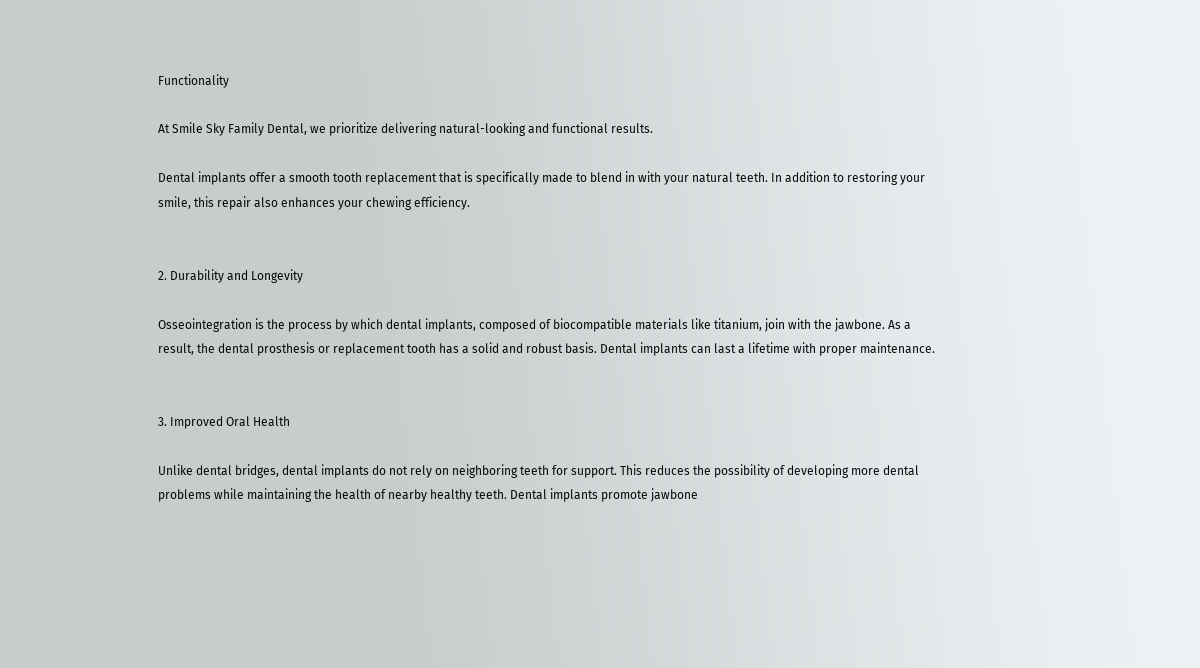Functionality

At Smile Sky Family Dental, we prioritize delivering natural-looking and functional results.

Dental implants offer a smooth tooth replacement that is specifically made to blend in with your natural teeth. In addition to restoring your smile, this repair also enhances your chewing efficiency.


2. Durability and Longevity

Osseointegration is the process by which dental implants, composed of biocompatible materials like titanium, join with the jawbone. As a result, the dental prosthesis or replacement tooth has a solid and robust basis. Dental implants can last a lifetime with proper maintenance.


3. Improved Oral Health

Unlike dental bridges, dental implants do not rely on neighboring teeth for support. This reduces the possibility of developing more dental problems while maintaining the health of nearby healthy teeth. Dental implants promote jawbone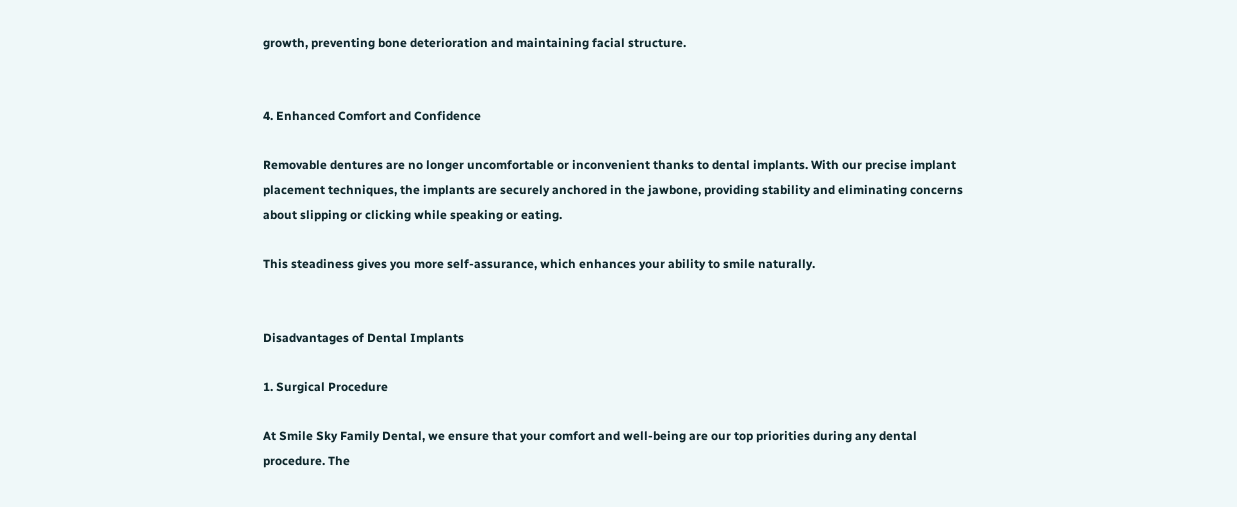growth, preventing bone deterioration and maintaining facial structure.


4. Enhanced Comfort and Confidence

Removable dentures are no longer uncomfortable or inconvenient thanks to dental implants. With our precise implant placement techniques, the implants are securely anchored in the jawbone, providing stability and eliminating concerns about slipping or clicking while speaking or eating.

This steadiness gives you more self-assurance, which enhances your ability to smile naturally.


Disadvantages of Dental Implants

1. Surgical Procedure

At Smile Sky Family Dental, we ensure that your comfort and well-being are our top priorities during any dental procedure. The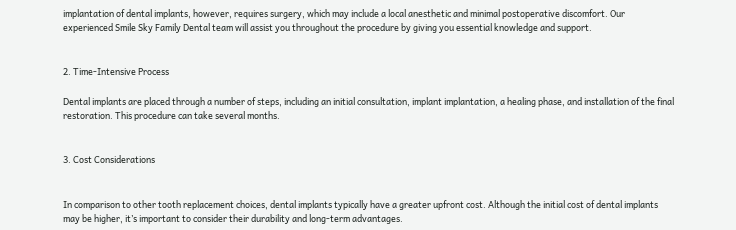implantation of dental implants, however, requires surgery, which may include a local anesthetic and minimal postoperative discomfort. Our experienced Smile Sky Family Dental team will assist you throughout the procedure by giving you essential knowledge and support.


2. Time-Intensive Process

Dental implants are placed through a number of steps, including an initial consultation, implant implantation, a healing phase, and installation of the final restoration. This procedure can take several months.


3. Cost Considerations


In comparison to other tooth replacement choices, dental implants typically have a greater upfront cost. Although the initial cost of dental implants may be higher, it’s important to consider their durability and long-term advantages.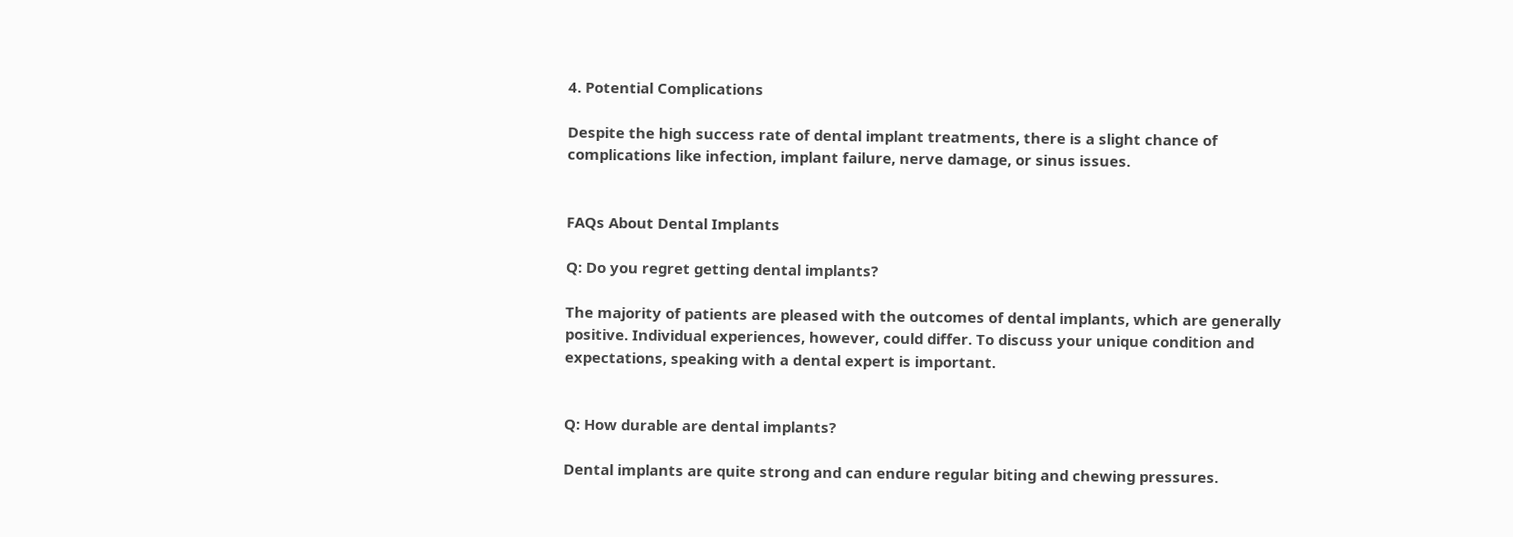4. Potential Complications

Despite the high success rate of dental implant treatments, there is a slight chance of complications like infection, implant failure, nerve damage, or sinus issues.


FAQs About Dental Implants

Q: Do you regret getting dental implants?

The majority of patients are pleased with the outcomes of dental implants, which are generally positive. Individual experiences, however, could differ. To discuss your unique condition and expectations, speaking with a dental expert is important.


Q: How durable are dental implants?

Dental implants are quite strong and can endure regular biting and chewing pressures.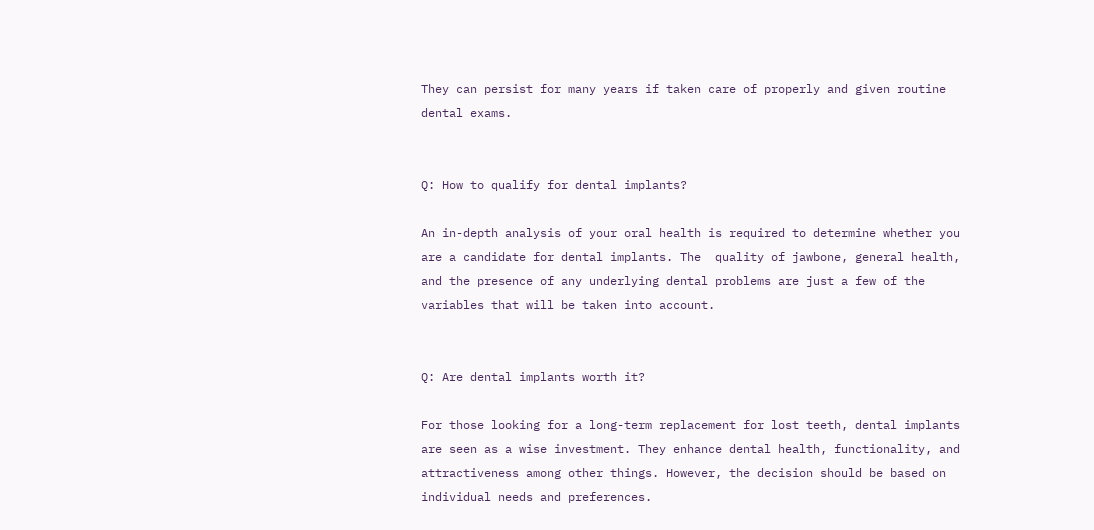They can persist for many years if taken care of properly and given routine dental exams.


Q: How to qualify for dental implants?

An in-depth analysis of your oral health is required to determine whether you are a candidate for dental implants. The  quality of jawbone, general health, and the presence of any underlying dental problems are just a few of the variables that will be taken into account.


Q: Are dental implants worth it?

For those looking for a long-term replacement for lost teeth, dental implants are seen as a wise investment. They enhance dental health, functionality, and attractiveness among other things. However, the decision should be based on individual needs and preferences.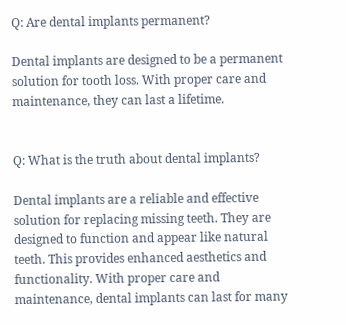Q: Are dental implants permanent?

Dental implants are designed to be a permanent solution for tooth loss. With proper care and maintenance, they can last a lifetime.


Q: What is the truth about dental implants?

Dental implants are a reliable and effective solution for replacing missing teeth. They are designed to function and appear like natural teeth. This provides enhanced aesthetics and functionality. With proper care and maintenance, dental implants can last for many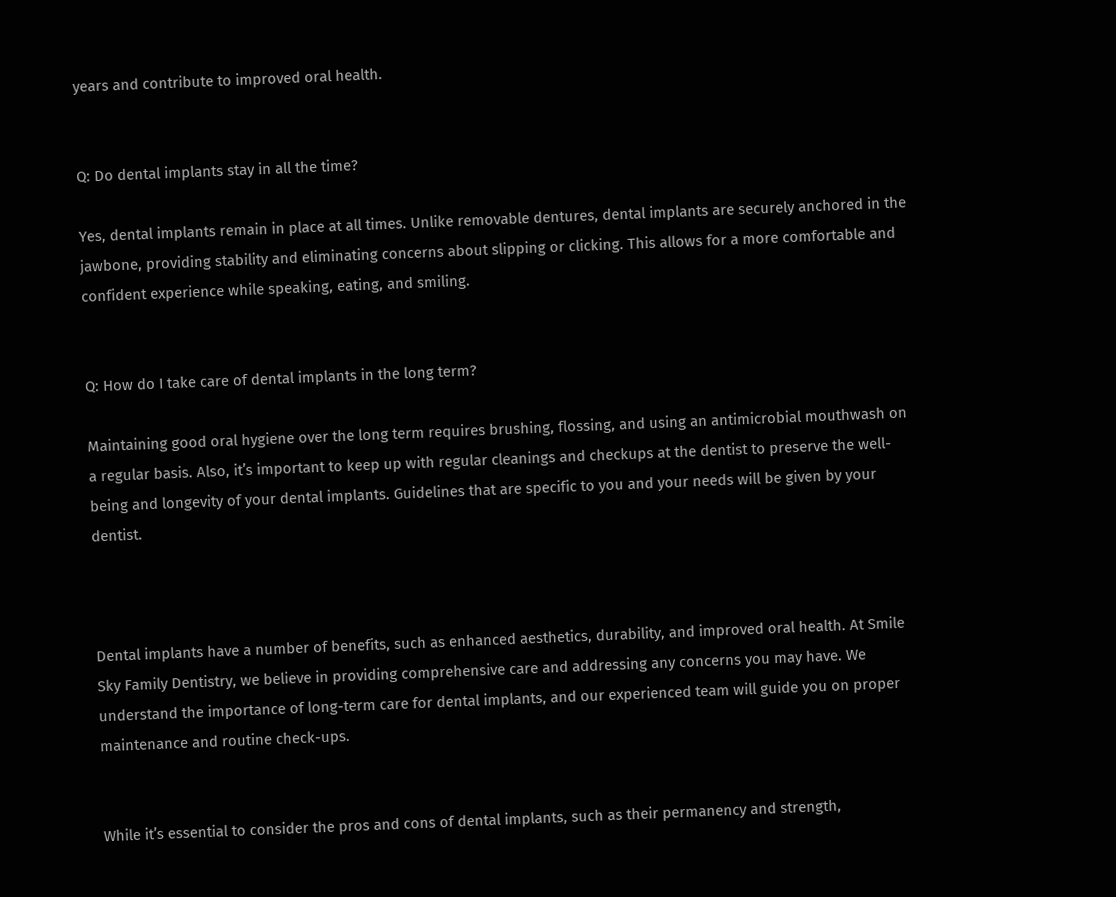years and contribute to improved oral health.


Q: Do dental implants stay in all the time?

Yes, dental implants remain in place at all times. Unlike removable dentures, dental implants are securely anchored in the jawbone, providing stability and eliminating concerns about slipping or clicking. This allows for a more comfortable and confident experience while speaking, eating, and smiling.


Q: How do I take care of dental implants in the long term?

Maintaining good oral hygiene over the long term requires brushing, flossing, and using an antimicrobial mouthwash on a regular basis. Also, it’s important to keep up with regular cleanings and checkups at the dentist to preserve the well-being and longevity of your dental implants. Guidelines that are specific to you and your needs will be given by your dentist.



Dental implants have a number of benefits, such as enhanced aesthetics, durability, and improved oral health. At Smile Sky Family Dentistry, we believe in providing comprehensive care and addressing any concerns you may have. We understand the importance of long-term care for dental implants, and our experienced team will guide you on proper maintenance and routine check-ups.


While it’s essential to consider the pros and cons of dental implants, such as their permanency and strength,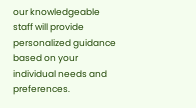our knowledgeable staff will provide personalized guidance based on your individual needs and preferences.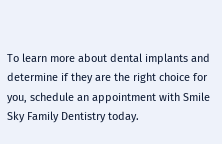To learn more about dental implants and determine if they are the right choice for you, schedule an appointment with Smile Sky Family Dentistry today.